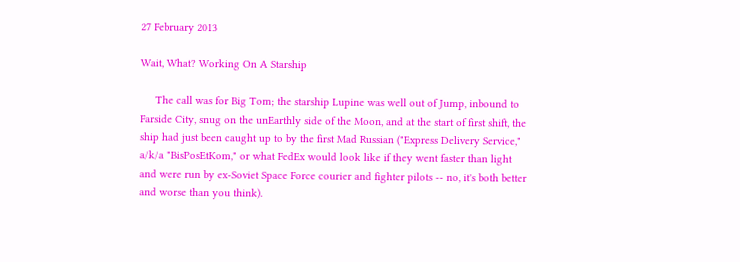27 February 2013

Wait, What? Working On A Starship

     The call was for Big Tom; the starship Lupine was well out of Jump, inbound to Farside City, snug on the unEarthly side of the Moon, and at the start of first shift, the ship had just been caught up to by the first Mad Russian ("Express Delivery Service," a/k/a "BisPosEtKom," or what FedEx would look like if they went faster than light and were run by ex-Soviet Space Force courier and fighter pilots -- no, it's both better and worse than you think).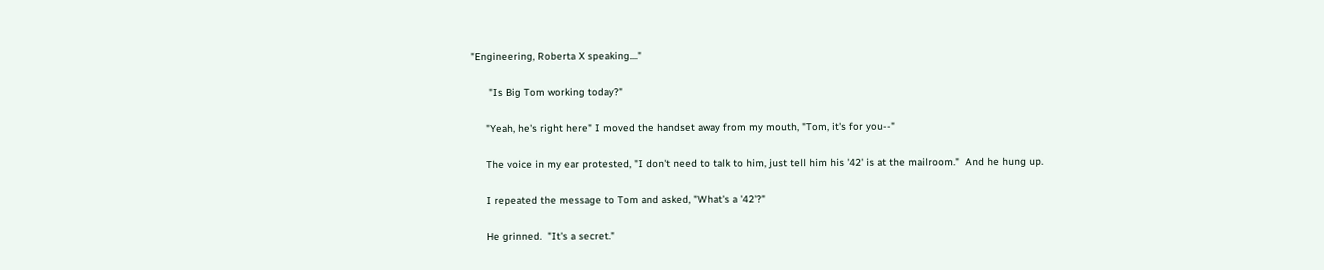"Engineering, Roberta X speaking...."

      "Is Big Tom working today?"

     "Yeah, he's right here" I moved the handset away from my mouth, "Tom, it's for you--"

     The voice in my ear protested, "I don't need to talk to him, just tell him his '42' is at the mailroom."  And he hung up.

     I repeated the message to Tom and asked, "What's a '42'?"

     He grinned.  "It's a secret."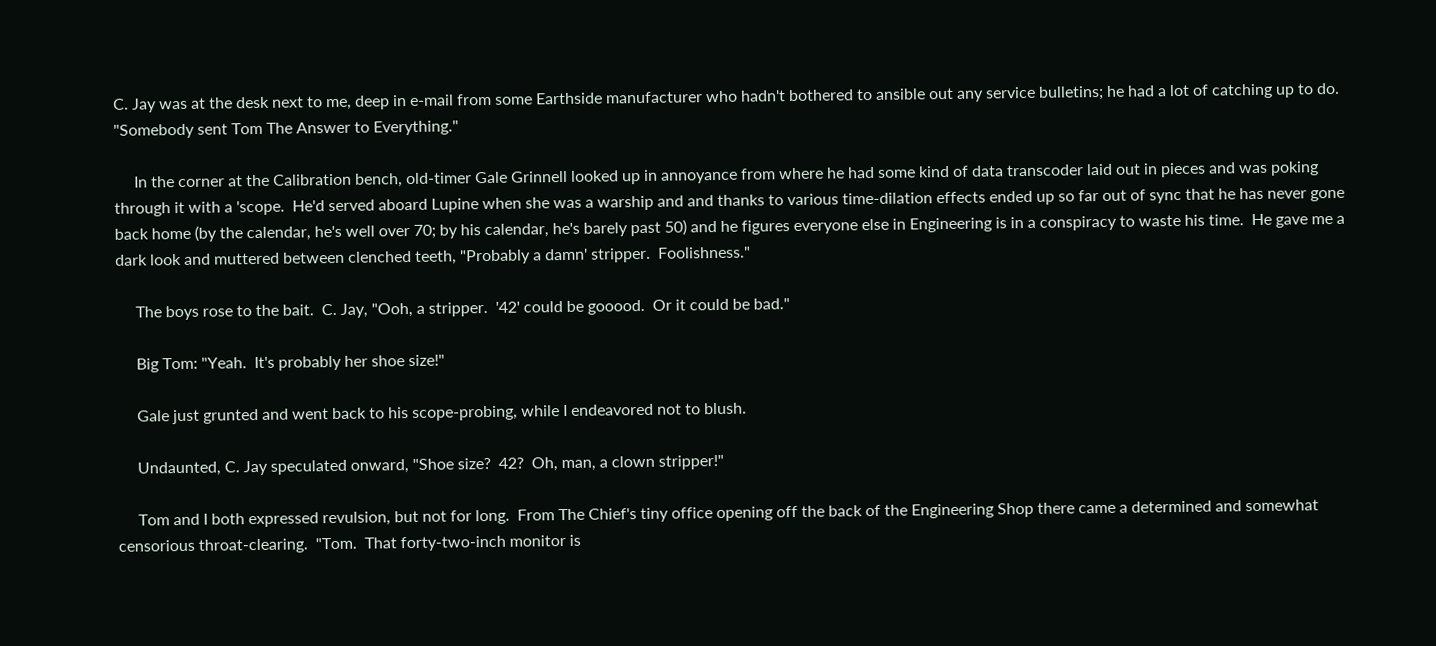C. Jay was at the desk next to me, deep in e-mail from some Earthside manufacturer who hadn't bothered to ansible out any service bulletins; he had a lot of catching up to do. "Somebody sent Tom The Answer to Everything."

     In the corner at the Calibration bench, old-timer Gale Grinnell looked up in annoyance from where he had some kind of data transcoder laid out in pieces and was poking through it with a 'scope.  He'd served aboard Lupine when she was a warship and and thanks to various time-dilation effects ended up so far out of sync that he has never gone back home (by the calendar, he's well over 70; by his calendar, he's barely past 50) and he figures everyone else in Engineering is in a conspiracy to waste his time.  He gave me a dark look and muttered between clenched teeth, "Probably a damn' stripper.  Foolishness."

     The boys rose to the bait.  C. Jay, "Ooh, a stripper.  '42' could be gooood.  Or it could be bad."

     Big Tom: "Yeah.  It's probably her shoe size!"

     Gale just grunted and went back to his scope-probing, while I endeavored not to blush.

     Undaunted, C. Jay speculated onward, "Shoe size?  42?  Oh, man, a clown stripper!"

     Tom and I both expressed revulsion, but not for long.  From The Chief's tiny office opening off the back of the Engineering Shop there came a determined and somewhat censorious throat-clearing.  "Tom.  That forty-two-inch monitor is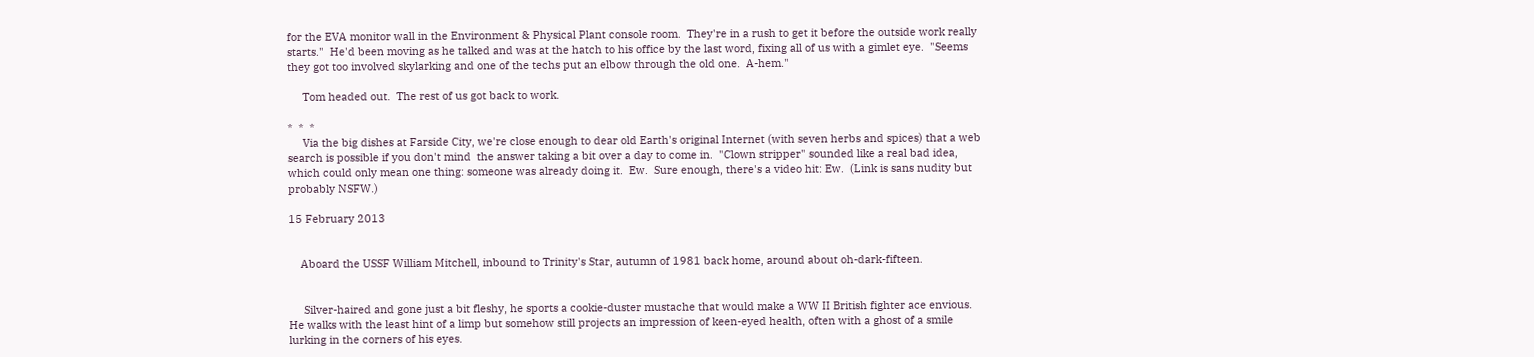for the EVA monitor wall in the Environment & Physical Plant console room.  They're in a rush to get it before the outside work really starts."  He'd been moving as he talked and was at the hatch to his office by the last word, fixing all of us with a gimlet eye.  "Seems they got too involved skylarking and one of the techs put an elbow through the old one.  A-hem."

     Tom headed out.  The rest of us got back to work.

*  *  *
     Via the big dishes at Farside City, we're close enough to dear old Earth's original Internet (with seven herbs and spices) that a web search is possible if you don't mind  the answer taking a bit over a day to come in.  "Clown stripper" sounded like a real bad idea, which could only mean one thing: someone was already doing it.  Ew.  Sure enough, there's a video hit: Ew.  (Link is sans nudity but probably NSFW.)

15 February 2013


    Aboard the USSF William Mitchell, inbound to Trinity's Star, autumn of 1981 back home, around about oh-dark-fifteen.


     Silver-haired and gone just a bit fleshy, he sports a cookie-duster mustache that would make a WW II British fighter ace envious.   He walks with the least hint of a limp but somehow still projects an impression of keen-eyed health, often with a ghost of a smile lurking in the corners of his eyes.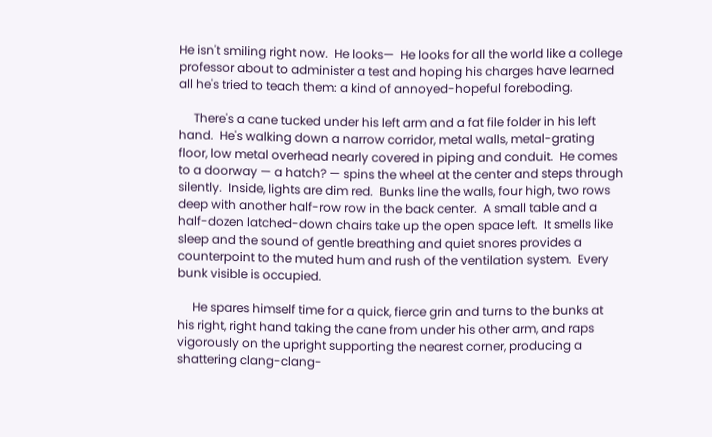He isn't smiling right now.  He looks—  He looks for all the world like a college professor about to administer a test and hoping his charges have learned all he's tried to teach them: a kind of annoyed-hopeful foreboding.

     There's a cane tucked under his left arm and a fat file folder in his left hand.  He's walking down a narrow corridor, metal walls, metal-grating floor, low metal overhead nearly covered in piping and conduit.  He comes to a doorway — a hatch? — spins the wheel at the center and steps through silently.  Inside, lights are dim red.  Bunks line the walls, four high, two rows deep with another half-row row in the back center.  A small table and a half-dozen latched-down chairs take up the open space left.  It smells like sleep and the sound of gentle breathing and quiet snores provides a counterpoint to the muted hum and rush of the ventilation system.  Every bunk visible is occupied.

     He spares himself time for a quick, fierce grin and turns to the bunks at his right, right hand taking the cane from under his other arm, and raps vigorously on the upright supporting the nearest corner, producing a shattering clang-clang-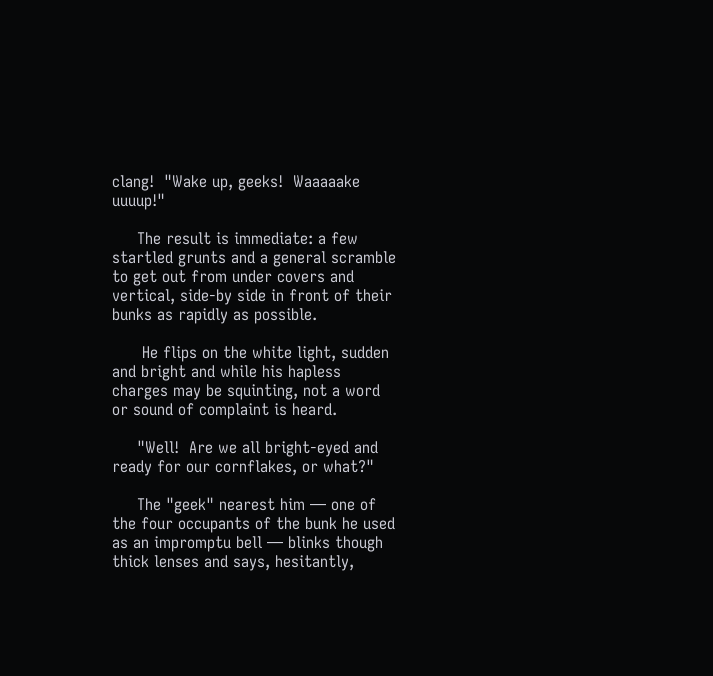clang!  "Wake up, geeks!  Waaaaake uuuup!"

     The result is immediate: a few startled grunts and a general scramble to get out from under covers and vertical, side-by side in front of their bunks as rapidly as possible.

      He flips on the white light, sudden and bright and while his hapless charges may be squinting, not a word or sound of complaint is heard.

     "Well!  Are we all bright-eyed and ready for our cornflakes, or what?"

     The "geek" nearest him — one of the four occupants of the bunk he used as an impromptu bell — blinks though thick lenses and says, hesitantly,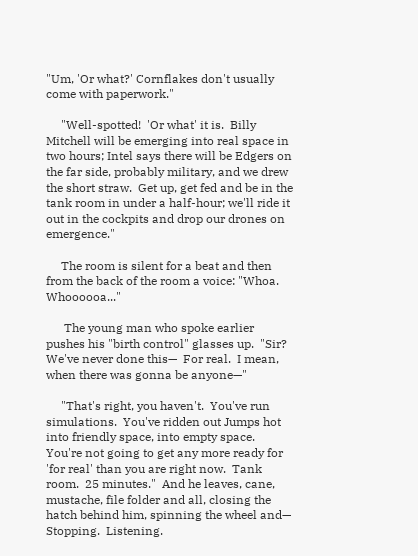"Um, 'Or what?' Cornflakes don't usually come with paperwork."

     "Well-spotted!  'Or what' it is.  Billy Mitchell will be emerging into real space in two hours; Intel says there will be Edgers on the far side, probably military, and we drew the short straw.  Get up, get fed and be in the tank room in under a half-hour; we'll ride it out in the cockpits and drop our drones on emergence."

     The room is silent for a beat and then from the back of the room a voice: "Whoa.  Whoooooa..."

      The young man who spoke earlier pushes his "birth control" glasses up.  "Sir?  We've never done this—  For real.  I mean, when there was gonna be anyone—"

     "That's right, you haven't.  You've run simulations.  You've ridden out Jumps hot into friendly space, into empty space.  You're not going to get any more ready for 'for real' than you are right now.  Tank room.  25 minutes."  And he leaves, cane, mustache, file folder and all, closing the hatch behind him, spinning the wheel and— Stopping.  Listening.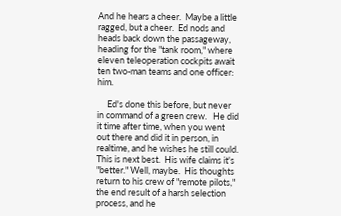And he hears a cheer.  Maybe a little ragged, but a cheer.  Ed nods and heads back down the passageway, heading for the "tank room," where eleven teleoperation cockpits await ten two-man teams and one officer: him.

     Ed's done this before, but never in command of a green crew.   He did it time after time, when you went out there and did it in person, in realtime, and he wishes he still could.  This is next best.  His wife claims it's "better." Well, maybe.  His thoughts return to his crew of "remote pilots," the end result of a harsh selection process, and he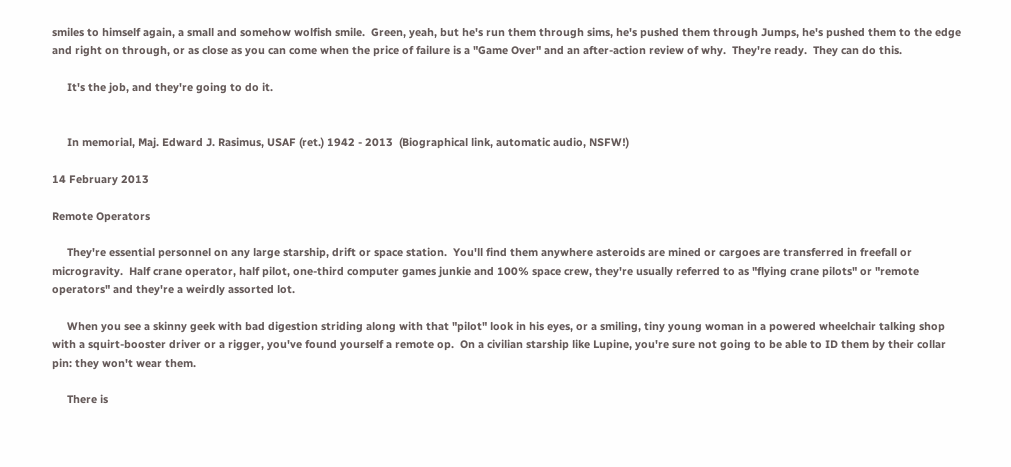smiles to himself again, a small and somehow wolfish smile.  Green, yeah, but he's run them through sims, he's pushed them through Jumps, he's pushed them to the edge and right on through, or as close as you can come when the price of failure is a "Game Over" and an after-action review of why.  They're ready.  They can do this.

     It's the job, and they're going to do it.


     In memorial, Maj. Edward J. Rasimus, USAF (ret.) 1942 - 2013  (Biographical link, automatic audio, NSFW!)

14 February 2013

Remote Operators

     They're essential personnel on any large starship, drift or space station.  You'll find them anywhere asteroids are mined or cargoes are transferred in freefall or microgravity.  Half crane operator, half pilot, one-third computer games junkie and 100% space crew, they're usually referred to as "flying crane pilots" or "remote operators" and they're a weirdly assorted lot.

     When you see a skinny geek with bad digestion striding along with that "pilot" look in his eyes, or a smiling, tiny young woman in a powered wheelchair talking shop with a squirt-booster driver or a rigger, you've found yourself a remote op.  On a civilian starship like Lupine, you're sure not going to be able to ID them by their collar pin: they won't wear them.

     There is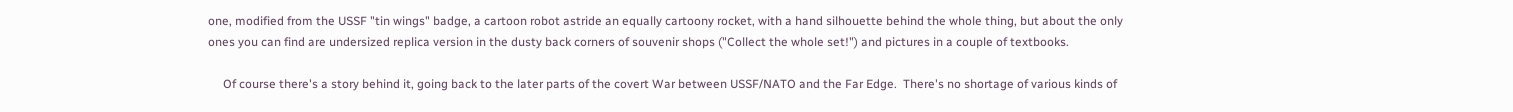one, modified from the USSF "tin wings" badge, a cartoon robot astride an equally cartoony rocket, with a hand silhouette behind the whole thing, but about the only ones you can find are undersized replica version in the dusty back corners of souvenir shops ("Collect the whole set!") and pictures in a couple of textbooks.

     Of course there's a story behind it, going back to the later parts of the covert War between USSF/NATO and the Far Edge.  There's no shortage of various kinds of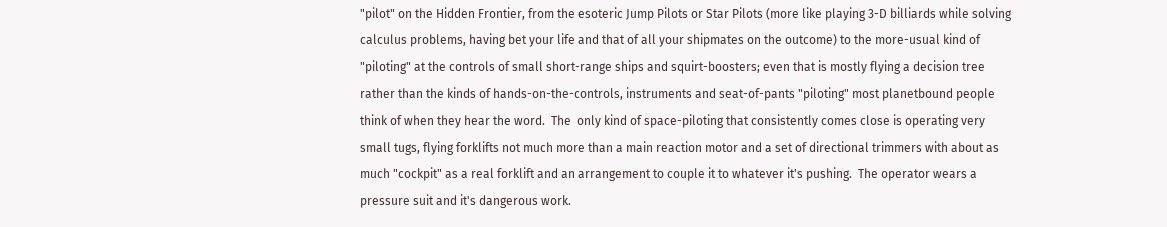"pilot" on the Hidden Frontier, from the esoteric Jump Pilots or Star Pilots (more like playing 3-D billiards while solving calculus problems, having bet your life and that of all your shipmates on the outcome) to the more-usual kind of "piloting" at the controls of small short-range ships and squirt-boosters; even that is mostly flying a decision tree rather than the kinds of hands-on-the-controls, instruments and seat-of-pants "piloting" most planetbound people think of when they hear the word.  The  only kind of space-piloting that consistently comes close is operating very small tugs, flying forklifts not much more than a main reaction motor and a set of directional trimmers with about as much "cockpit" as a real forklift and an arrangement to couple it to whatever it's pushing.  The operator wears a pressure suit and it's dangerous work.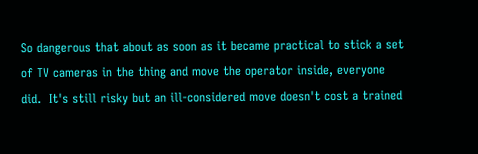So dangerous that about as soon as it became practical to stick a set of TV cameras in the thing and move the operator inside, everyone did.  It's still risky but an ill-considered move doesn't cost a trained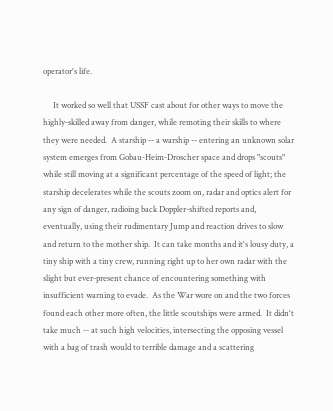operator's life.

     It worked so well that USSF cast about for other ways to move the highly-skilled away from danger, while remoting their skills to where they were needed.  A starship -- a warship -- entering an unknown solar system emerges from Gobau-Heim-Droscher space and drops "scouts" while still moving at a significant percentage of the speed of light; the starship decelerates while the scouts zoom on, radar and optics alert for any sign of danger, radioing back Doppler-shifted reports and, eventually, using their rudimentary Jump and reaction drives to slow and return to the mother ship.  It can take months and it's lousy duty, a tiny ship with a tiny crew, running right up to her own radar with the slight but ever-present chance of encountering something with insufficient warning to evade.  As the War wore on and the two forces found each other more often, the little scoutships were armed.  It didn't take much -- at such high velocities, intersecting the opposing vessel with a bag of trash would to terrible damage and a scattering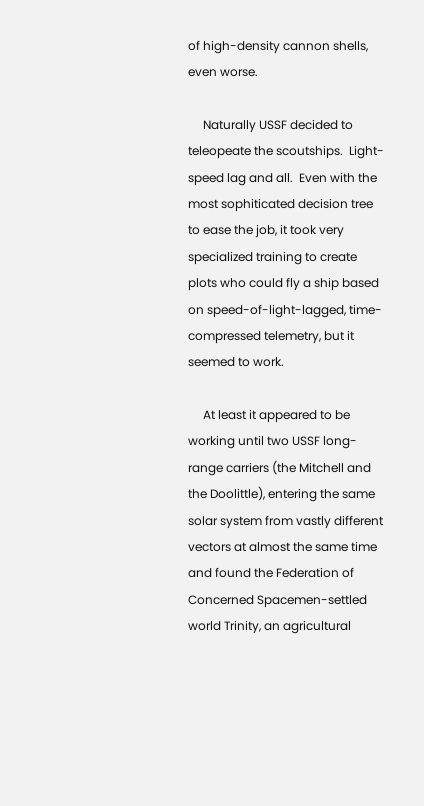of high-density cannon shells, even worse.

     Naturally USSF decided to teleopeate the scoutships.  Light-speed lag and all.  Even with the most sophiticated decision tree to ease the job, it took very specialized training to create plots who could fly a ship based on speed-of-light-lagged, time-compressed telemetry, but it seemed to work.

     At least it appeared to be working until two USSF long-range carriers (the Mitchell and the Doolittle), entering the same solar system from vastly different vectors at almost the same time and found the Federation of Concerned Spacemen-settled world Trinity, an agricultural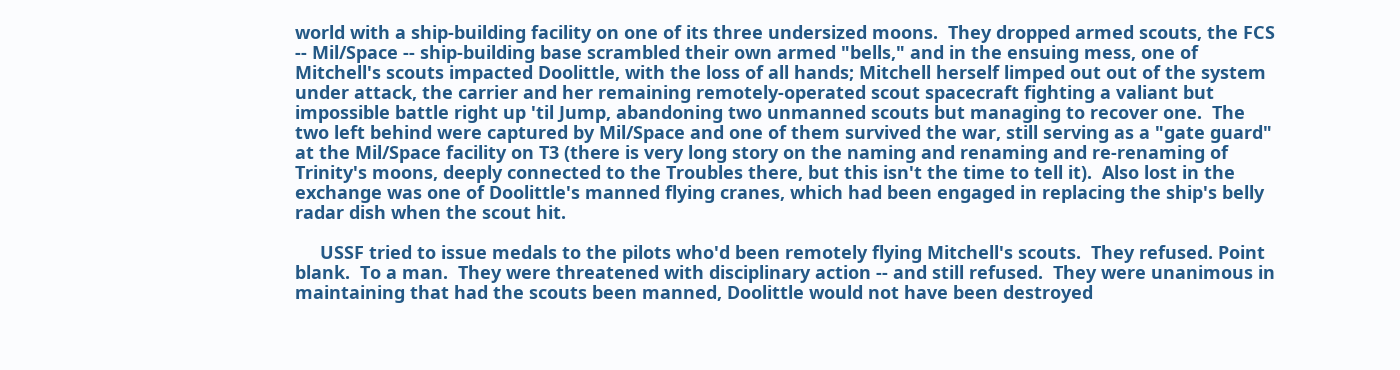world with a ship-building facility on one of its three undersized moons.  They dropped armed scouts, the FCS -- Mil/Space -- ship-building base scrambled their own armed "bells," and in the ensuing mess, one of Mitchell's scouts impacted Doolittle, with the loss of all hands; Mitchell herself limped out out of the system under attack, the carrier and her remaining remotely-operated scout spacecraft fighting a valiant but impossible battle right up 'til Jump, abandoning two unmanned scouts but managing to recover one.  The two left behind were captured by Mil/Space and one of them survived the war, still serving as a "gate guard" at the Mil/Space facility on T3 (there is very long story on the naming and renaming and re-renaming of Trinity's moons, deeply connected to the Troubles there, but this isn't the time to tell it).  Also lost in the exchange was one of Doolittle's manned flying cranes, which had been engaged in replacing the ship's belly radar dish when the scout hit.

     USSF tried to issue medals to the pilots who'd been remotely flying Mitchell's scouts.  They refused. Point blank.  To a man.  They were threatened with disciplinary action -- and still refused.  They were unanimous in maintaining that had the scouts been manned, Doolittle would not have been destroyed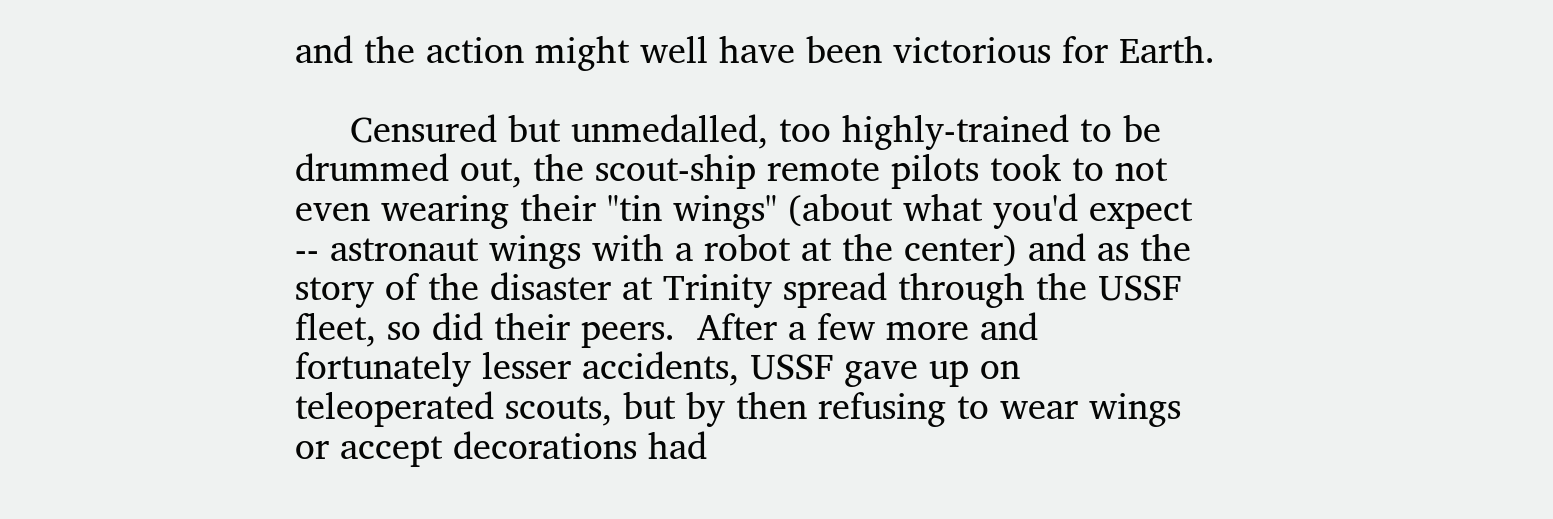and the action might well have been victorious for Earth.

     Censured but unmedalled, too highly-trained to be drummed out, the scout-ship remote pilots took to not even wearing their "tin wings" (about what you'd expect -- astronaut wings with a robot at the center) and as the story of the disaster at Trinity spread through the USSF fleet, so did their peers.  After a few more and fortunately lesser accidents, USSF gave up on teleoperated scouts, but by then refusing to wear wings or accept decorations had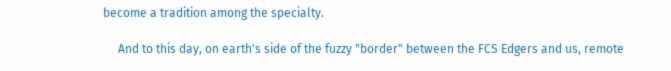become a tradition among the specialty.

     And to this day, on earth's side of the fuzzy "border" between the FCS Edgers and us, remote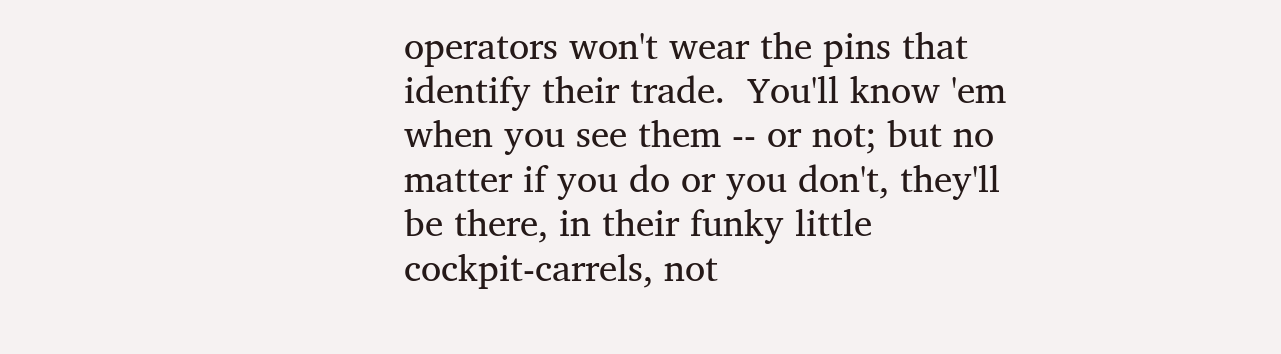operators won't wear the pins that identify their trade.  You'll know 'em when you see them -- or not; but no matter if you do or you don't, they'll be there, in their funky little cockpit-carrels, not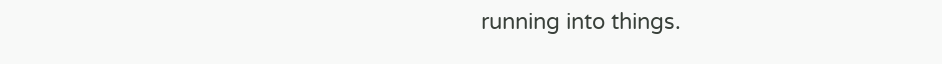running into things.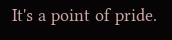It's a point of pride.